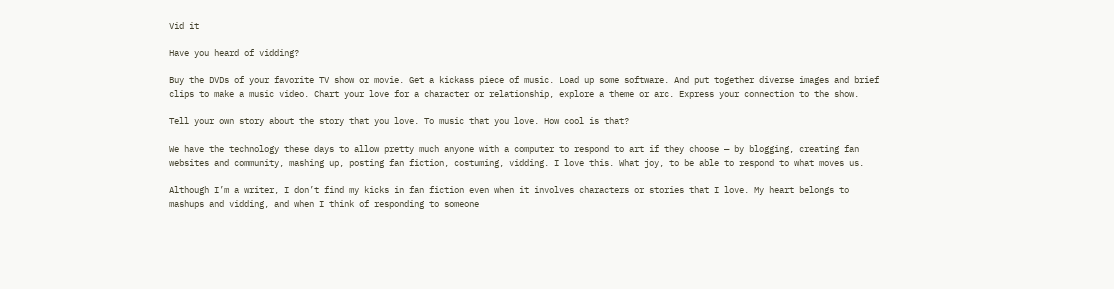Vid it

Have you heard of vidding?

Buy the DVDs of your favorite TV show or movie. Get a kickass piece of music. Load up some software. And put together diverse images and brief clips to make a music video. Chart your love for a character or relationship, explore a theme or arc. Express your connection to the show.

Tell your own story about the story that you love. To music that you love. How cool is that?

We have the technology these days to allow pretty much anyone with a computer to respond to art if they choose — by blogging, creating fan websites and community, mashing up, posting fan fiction, costuming, vidding. I love this. What joy, to be able to respond to what moves us.

Although I’m a writer, I don’t find my kicks in fan fiction even when it involves characters or stories that I love. My heart belongs to mashups and vidding, and when I think of responding to someone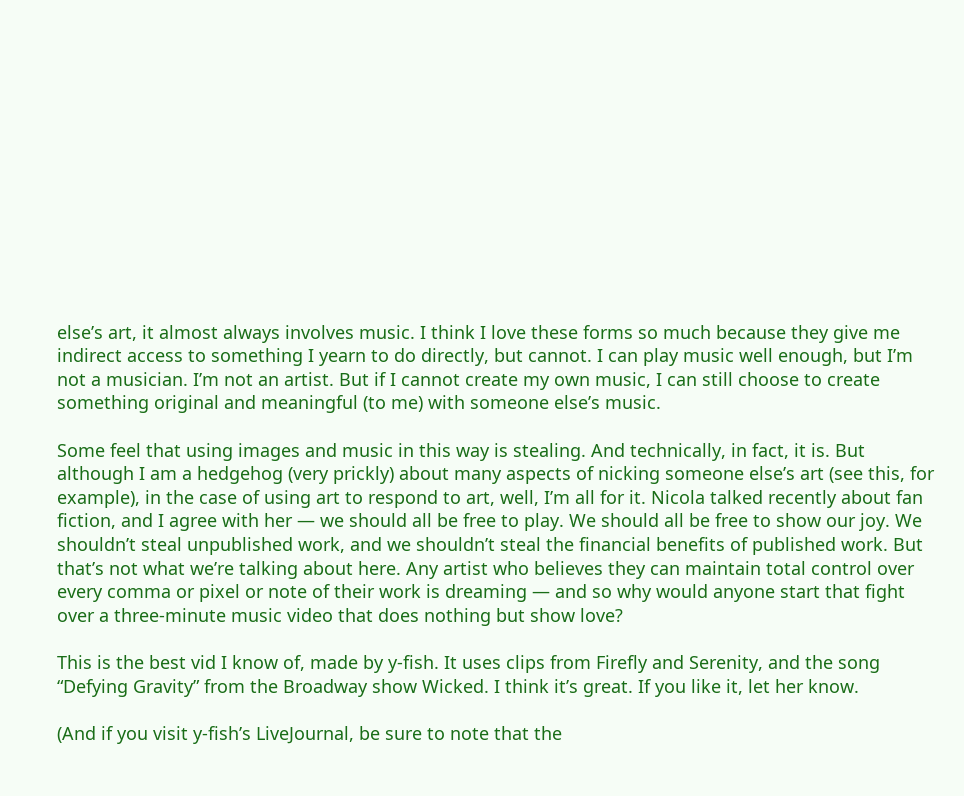else’s art, it almost always involves music. I think I love these forms so much because they give me indirect access to something I yearn to do directly, but cannot. I can play music well enough, but I’m not a musician. I’m not an artist. But if I cannot create my own music, I can still choose to create something original and meaningful (to me) with someone else’s music.

Some feel that using images and music in this way is stealing. And technically, in fact, it is. But although I am a hedgehog (very prickly) about many aspects of nicking someone else’s art (see this, for example), in the case of using art to respond to art, well, I’m all for it. Nicola talked recently about fan fiction, and I agree with her — we should all be free to play. We should all be free to show our joy. We shouldn’t steal unpublished work, and we shouldn’t steal the financial benefits of published work. But that’s not what we’re talking about here. Any artist who believes they can maintain total control over every comma or pixel or note of their work is dreaming — and so why would anyone start that fight over a three-minute music video that does nothing but show love?

This is the best vid I know of, made by y-fish. It uses clips from Firefly and Serenity, and the song “Defying Gravity” from the Broadway show Wicked. I think it’s great. If you like it, let her know.

(And if you visit y-fish’s LiveJournal, be sure to note that the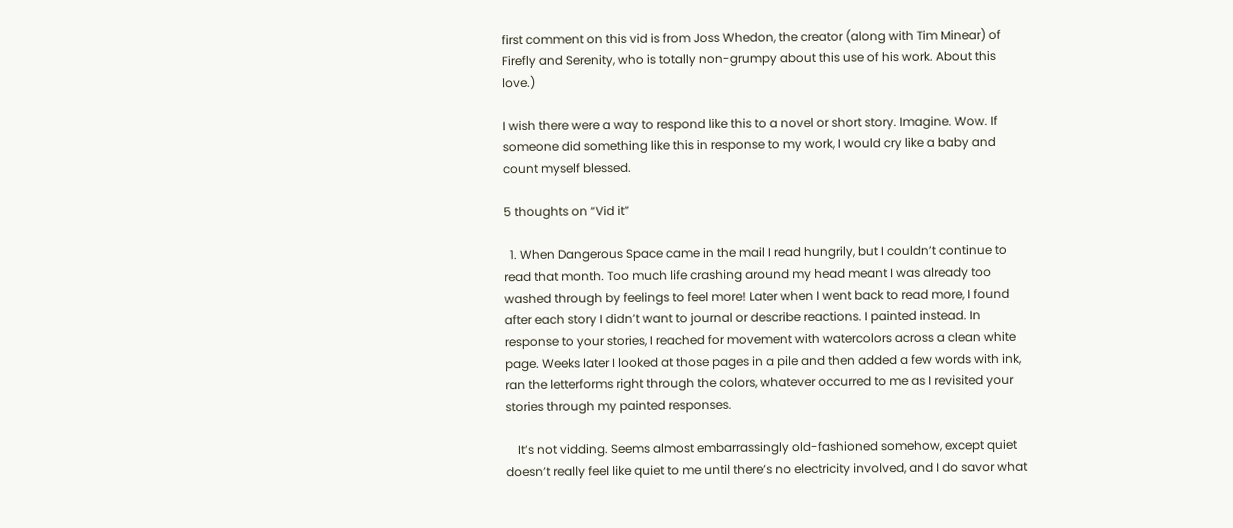first comment on this vid is from Joss Whedon, the creator (along with Tim Minear) of Firefly and Serenity, who is totally non-grumpy about this use of his work. About this love.)

I wish there were a way to respond like this to a novel or short story. Imagine. Wow. If someone did something like this in response to my work, I would cry like a baby and count myself blessed.

5 thoughts on “Vid it”

  1. When Dangerous Space came in the mail I read hungrily, but I couldn’t continue to read that month. Too much life crashing around my head meant I was already too washed through by feelings to feel more! Later when I went back to read more, I found after each story I didn’t want to journal or describe reactions. I painted instead. In response to your stories, I reached for movement with watercolors across a clean white page. Weeks later I looked at those pages in a pile and then added a few words with ink, ran the letterforms right through the colors, whatever occurred to me as I revisited your stories through my painted responses.

    It’s not vidding. Seems almost embarrassingly old-fashioned somehow, except quiet doesn’t really feel like quiet to me until there’s no electricity involved, and I do savor what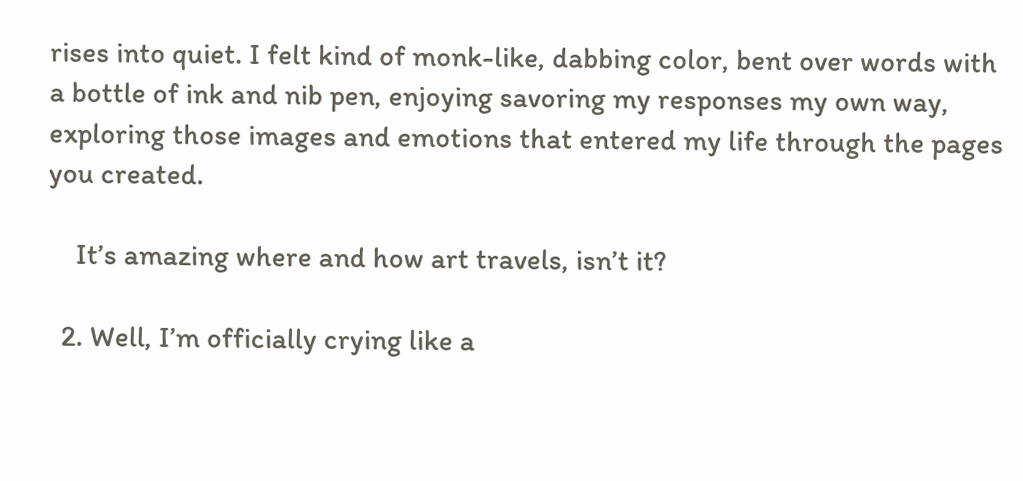rises into quiet. I felt kind of monk-like, dabbing color, bent over words with a bottle of ink and nib pen, enjoying savoring my responses my own way, exploring those images and emotions that entered my life through the pages you created.

    It’s amazing where and how art travels, isn’t it?

  2. Well, I’m officially crying like a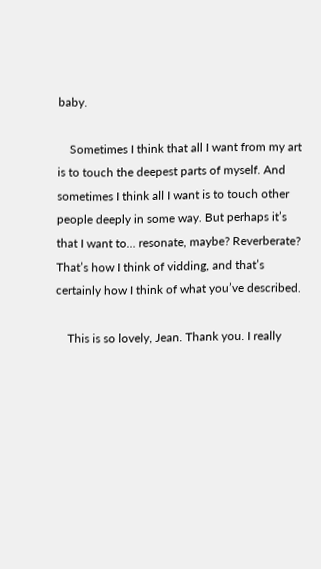baby.

    Sometimes I think that all I want from my art is to touch the deepest parts of myself. And sometimes I think all I want is to touch other people deeply in some way. But perhaps it’s that I want to… resonate, maybe? Reverberate? That’s how I think of vidding, and that’s certainly how I think of what you’ve described.

    This is so lovely, Jean. Thank you. I really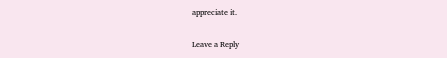appreciate it.

Leave a Reply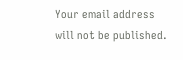Your email address will not be published.